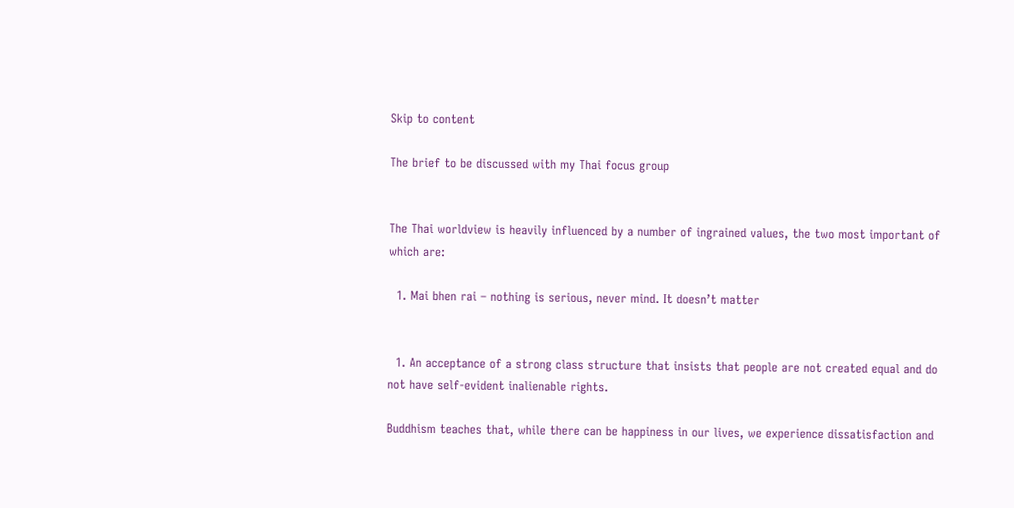Skip to content

The brief to be discussed with my Thai focus group


The Thai worldview is heavily influenced by a number of ingrained values, the two most important of which are:

  1. Mai bhen rai – nothing is serious, never mind. It doesn’t matter


  1. An acceptance of a strong class structure that insists that people are not created equal and do not have self-evident inalienable rights.

Buddhism teaches that, while there can be happiness in our lives, we experience dissatisfaction and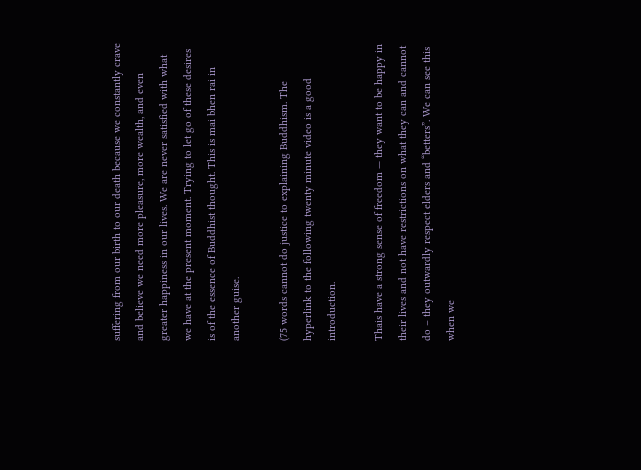suffering from our birth to our death because we constantly crave and believe we need more pleasure, more wealth, and even greater happiness in our lives. We are never satisfied with what we have at the present moment. Trying to let go of these desires is of the essence of Buddhist thought. This is mai bhen rai in another guise.

(75 words cannot do justice to explaining Buddhism. The hyperlink to the following twenty minute video is a good introduction.

Thais have a strong sense of freedom — they want to be happy in their lives and not have restrictions on what they can and cannot do – they outwardly respect elders and “betters”. We can see this when we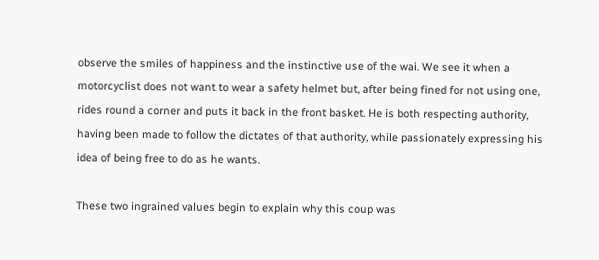observe the smiles of happiness and the instinctive use of the wai. We see it when a motorcyclist does not want to wear a safety helmet but, after being fined for not using one, rides round a corner and puts it back in the front basket. He is both respecting authority, having been made to follow the dictates of that authority, while passionately expressing his idea of being free to do as he wants.

These two ingrained values begin to explain why this coup was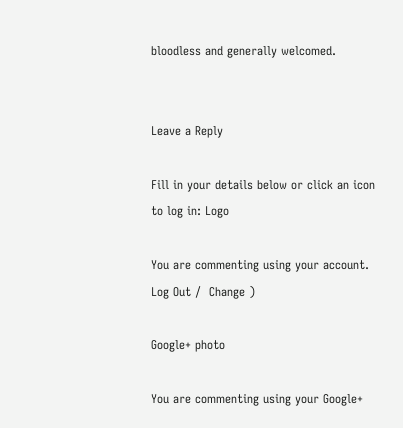bloodless and generally welcomed.


Leave a Reply

Fill in your details below or click an icon to log in: Logo

You are commenting using your account. Log Out /  Change )

Google+ photo

You are commenting using your Google+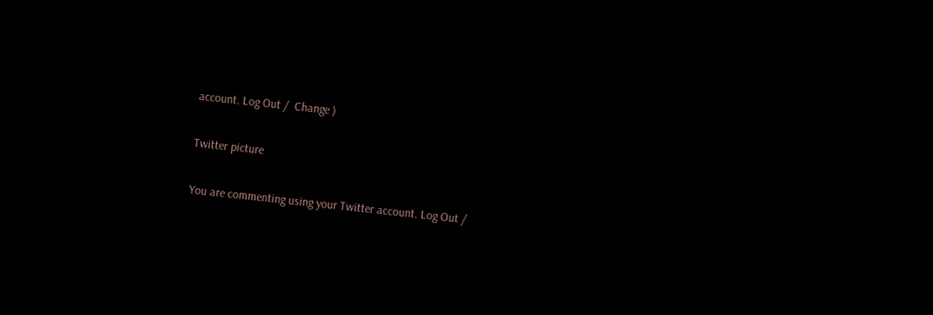account. Log Out /  Change )

Twitter picture

You are commenting using your Twitter account. Log Out /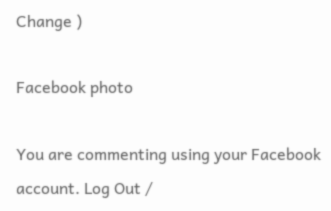Change )

Facebook photo

You are commenting using your Facebook account. Log Out /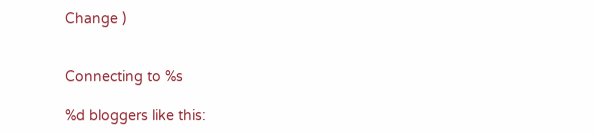Change )


Connecting to %s

%d bloggers like this: